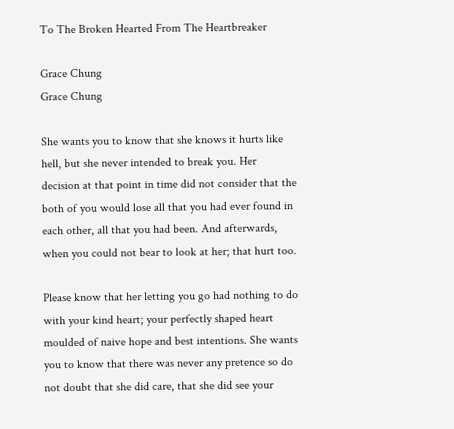To The Broken Hearted From The Heartbreaker

Grace Chung
Grace Chung

She wants you to know that she knows it hurts like hell, but she never intended to break you. Her decision at that point in time did not consider that the both of you would lose all that you had ever found in each other, all that you had been. And afterwards, when you could not bear to look at her; that hurt too.

Please know that her letting you go had nothing to do with your kind heart; your perfectly shaped heart moulded of naive hope and best intentions. She wants you to know that there was never any pretence so do not doubt that she did care, that she did see your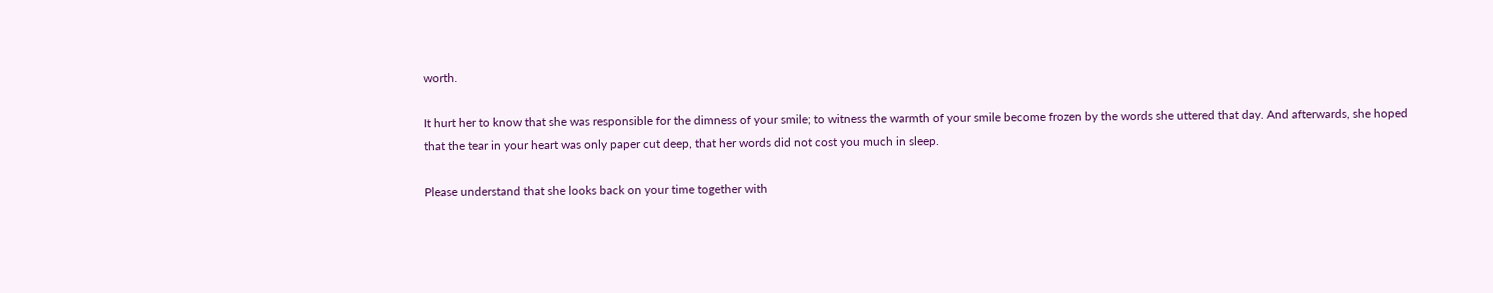worth.

It hurt her to know that she was responsible for the dimness of your smile; to witness the warmth of your smile become frozen by the words she uttered that day. And afterwards, she hoped that the tear in your heart was only paper cut deep, that her words did not cost you much in sleep.

Please understand that she looks back on your time together with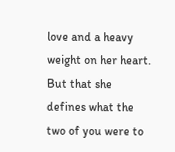love and a heavy weight on her heart. But that she defines what the two of you were to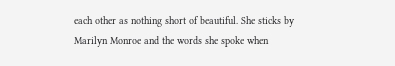each other as nothing short of beautiful. She sticks by Marilyn Monroe and the words she spoke when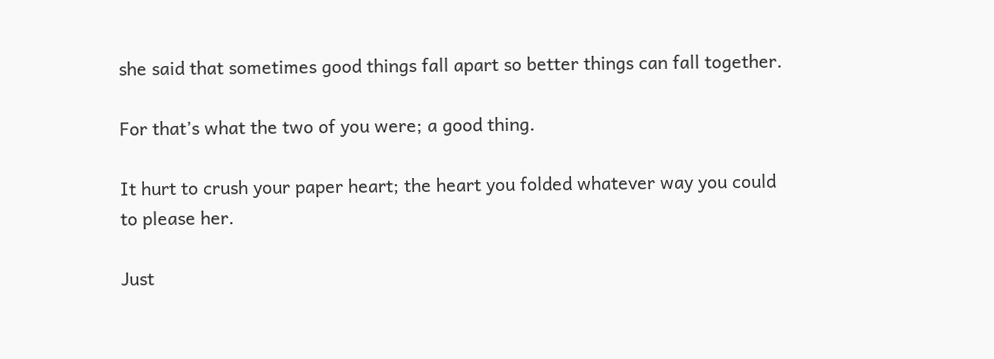she said that sometimes good things fall apart so better things can fall together.

For that’s what the two of you were; a good thing.

It hurt to crush your paper heart; the heart you folded whatever way you could to please her.

Just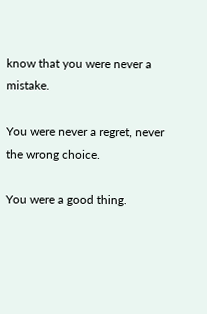know that you were never a mistake.

You were never a regret, never the wrong choice.

You were a good thing.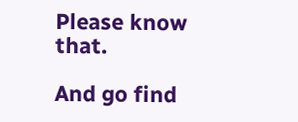Please know that.

And go find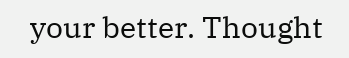your better. Thought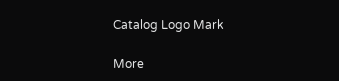Catalog Logo Mark

More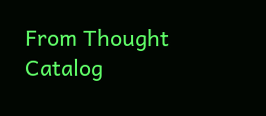From Thought Catalog